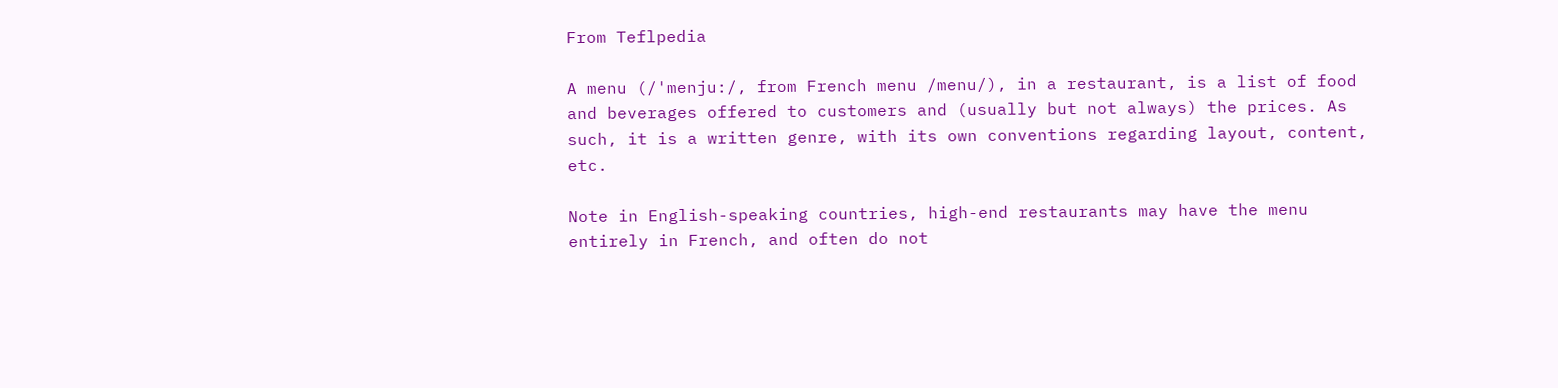From Teflpedia

A menu (/'menju:/, from French menu /menu/), in a restaurant, is a list of food and beverages offered to customers and (usually but not always) the prices. As such, it is a written genre, with its own conventions regarding layout, content, etc.

Note in English-speaking countries, high-end restaurants may have the menu entirely in French, and often do not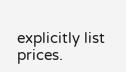explicitly list prices.